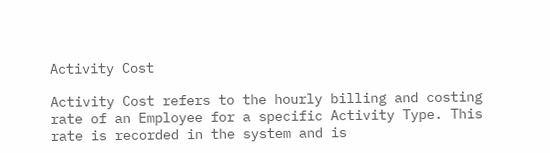Activity Cost

Activity Cost refers to the hourly billing and costing rate of an Employee for a specific Activity Type. This rate is recorded in the system and is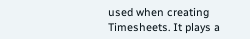used when creating Timesheets. It plays a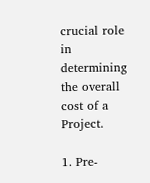crucial role in determining the overall cost of a Project.

1. Pre-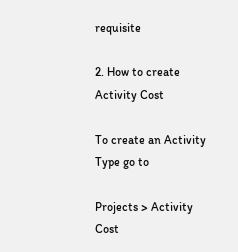requisite

2. How to create Activity Cost

To create an Activity Type go to

Projects > Activity Cost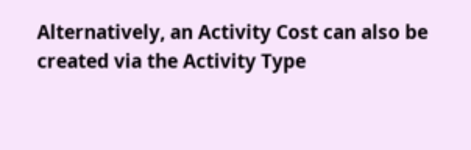Alternatively, an Activity Cost can also be created via the Activity Type